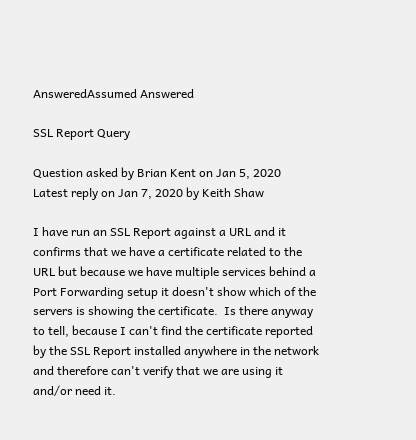AnsweredAssumed Answered

SSL Report Query

Question asked by Brian Kent on Jan 5, 2020
Latest reply on Jan 7, 2020 by Keith Shaw

I have run an SSL Report against a URL and it confirms that we have a certificate related to the URL but because we have multiple services behind a Port Forwarding setup it doesn't show which of the servers is showing the certificate.  Is there anyway to tell, because I can't find the certificate reported by the SSL Report installed anywhere in the network and therefore can't verify that we are using it and/or need it.